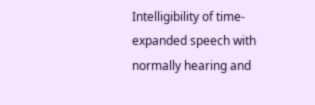Intelligibility of time-expanded speech with normally hearing and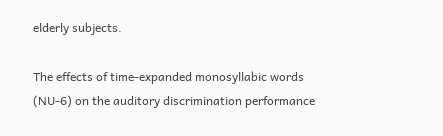elderly subjects.

The effects of time-expanded monosyllabic words (NU-6) on the auditory discrimination performance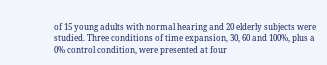of 15 young adults with normal hearing and 20 elderly subjects were studied. Three conditions of time expansion, 30, 60 and 100%, plus a 0% control condition, were presented at four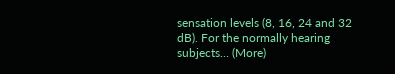sensation levels (8, 16, 24 and 32 dB). For the normally hearing subjects… (More)